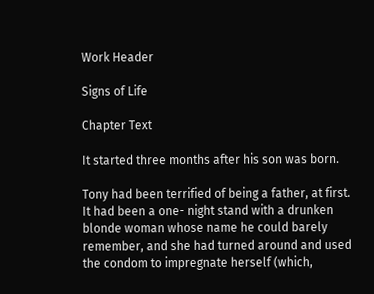Work Header

Signs of Life

Chapter Text

It started three months after his son was born.

Tony had been terrified of being a father, at first. It had been a one- night stand with a drunken blonde woman whose name he could barely remember, and she had turned around and used the condom to impregnate herself (which,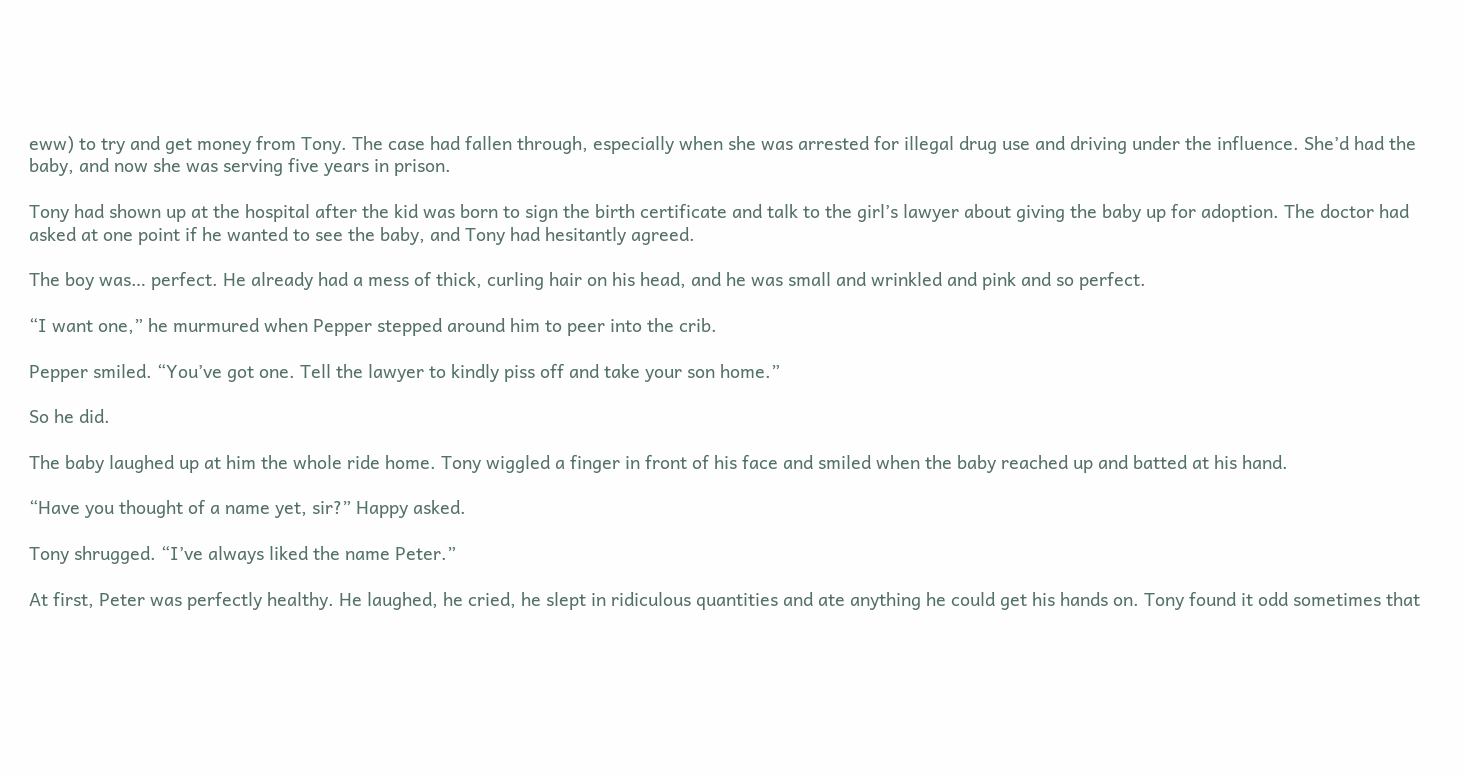eww) to try and get money from Tony. The case had fallen through, especially when she was arrested for illegal drug use and driving under the influence. She’d had the baby, and now she was serving five years in prison.

Tony had shown up at the hospital after the kid was born to sign the birth certificate and talk to the girl’s lawyer about giving the baby up for adoption. The doctor had asked at one point if he wanted to see the baby, and Tony had hesitantly agreed.

The boy was… perfect. He already had a mess of thick, curling hair on his head, and he was small and wrinkled and pink and so perfect.

“I want one,” he murmured when Pepper stepped around him to peer into the crib.

Pepper smiled. “You’ve got one. Tell the lawyer to kindly piss off and take your son home.”

So he did.

The baby laughed up at him the whole ride home. Tony wiggled a finger in front of his face and smiled when the baby reached up and batted at his hand.

“Have you thought of a name yet, sir?” Happy asked.

Tony shrugged. “I’ve always liked the name Peter.”

At first, Peter was perfectly healthy. He laughed, he cried, he slept in ridiculous quantities and ate anything he could get his hands on. Tony found it odd sometimes that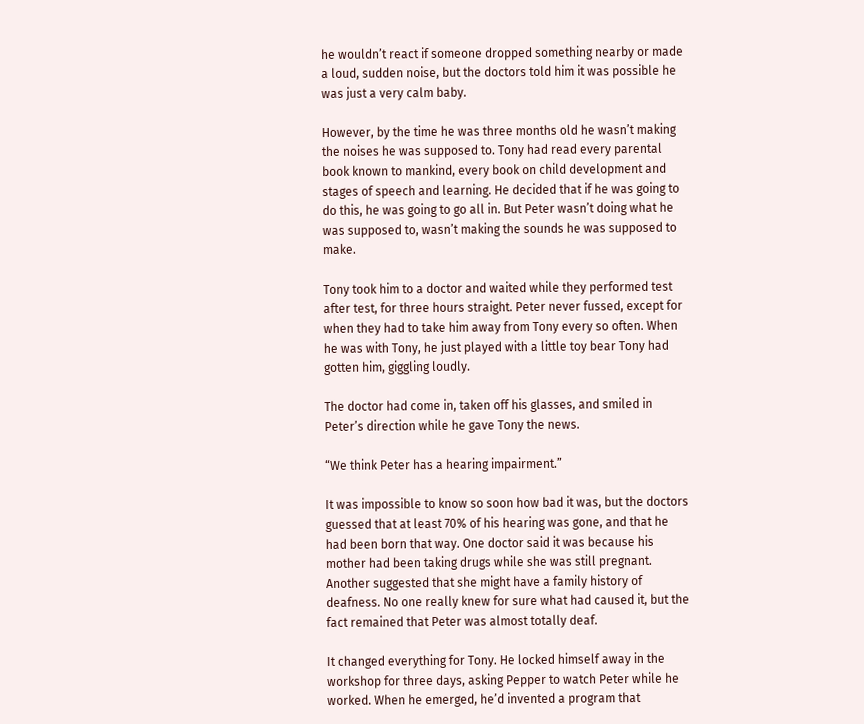he wouldn’t react if someone dropped something nearby or made a loud, sudden noise, but the doctors told him it was possible he was just a very calm baby.

However, by the time he was three months old he wasn’t making the noises he was supposed to. Tony had read every parental book known to mankind, every book on child development and stages of speech and learning. He decided that if he was going to do this, he was going to go all in. But Peter wasn’t doing what he was supposed to, wasn’t making the sounds he was supposed to make.

Tony took him to a doctor and waited while they performed test after test, for three hours straight. Peter never fussed, except for when they had to take him away from Tony every so often. When he was with Tony, he just played with a little toy bear Tony had gotten him, giggling loudly.

The doctor had come in, taken off his glasses, and smiled in Peter’s direction while he gave Tony the news.

“We think Peter has a hearing impairment.”

It was impossible to know so soon how bad it was, but the doctors guessed that at least 70% of his hearing was gone, and that he had been born that way. One doctor said it was because his mother had been taking drugs while she was still pregnant. Another suggested that she might have a family history of deafness. No one really knew for sure what had caused it, but the fact remained that Peter was almost totally deaf.

It changed everything for Tony. He locked himself away in the workshop for three days, asking Pepper to watch Peter while he worked. When he emerged, he’d invented a program that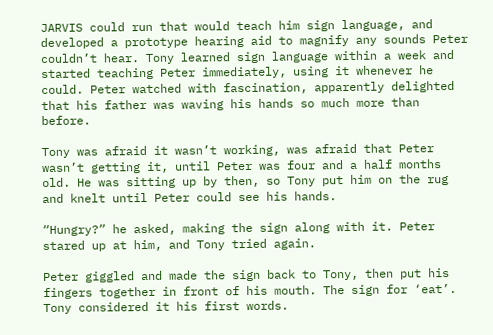JARVIS could run that would teach him sign language, and developed a prototype hearing aid to magnify any sounds Peter couldn’t hear. Tony learned sign language within a week and started teaching Peter immediately, using it whenever he could. Peter watched with fascination, apparently delighted that his father was waving his hands so much more than before.

Tony was afraid it wasn’t working, was afraid that Peter wasn’t getting it, until Peter was four and a half months old. He was sitting up by then, so Tony put him on the rug and knelt until Peter could see his hands.

“Hungry?” he asked, making the sign along with it. Peter stared up at him, and Tony tried again.

Peter giggled and made the sign back to Tony, then put his fingers together in front of his mouth. The sign for ‘eat’. Tony considered it his first words.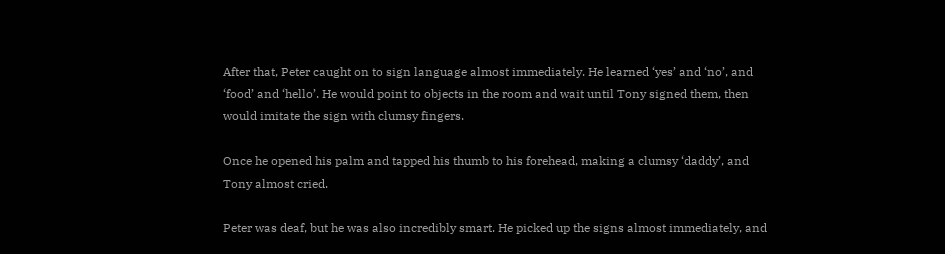After that, Peter caught on to sign language almost immediately. He learned ‘yes’ and ‘no’, and ‘food’ and ‘hello’. He would point to objects in the room and wait until Tony signed them, then would imitate the sign with clumsy fingers.

Once he opened his palm and tapped his thumb to his forehead, making a clumsy ‘daddy’, and Tony almost cried.

Peter was deaf, but he was also incredibly smart. He picked up the signs almost immediately, and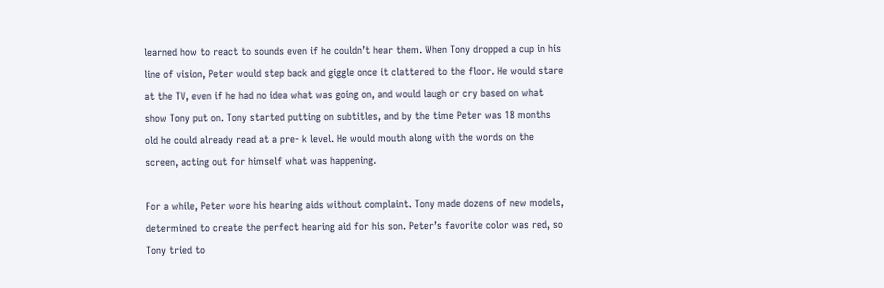learned how to react to sounds even if he couldn’t hear them. When Tony dropped a cup in his line of vision, Peter would step back and giggle once it clattered to the floor. He would stare at the TV, even if he had no idea what was going on, and would laugh or cry based on what show Tony put on. Tony started putting on subtitles, and by the time Peter was 18 months old he could already read at a pre- k level. He would mouth along with the words on the screen, acting out for himself what was happening.

For a while, Peter wore his hearing aids without complaint. Tony made dozens of new models, determined to create the perfect hearing aid for his son. Peter’s favorite color was red, so Tony tried to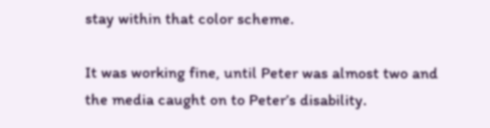stay within that color scheme.

It was working fine, until Peter was almost two and the media caught on to Peter’s disability.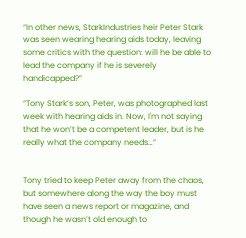“In other news, StarkIndustries heir Peter Stark was seen wearing hearing aids today, leaving some critics with the question: will he be able to lead the company if he is severely handicapped?”

“Tony Stark’s son, Peter, was photographed last week with hearing aids in. Now, I'm not saying that he won’t be a competent leader, but is he really what the company needs…”


Tony tried to keep Peter away from the chaos, but somewhere along the way the boy must have seen a news report or magazine, and though he wasn’t old enough to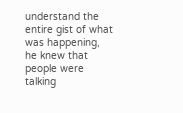understand the entire gist of what was happening, he knew that people were talking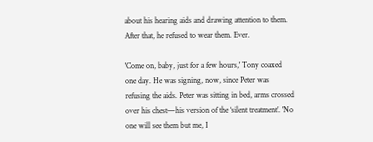about his hearing aids and drawing attention to them. After that, he refused to wear them. Ever.

'Come on, baby, just for a few hours,' Tony coaxed one day. He was signing, now, since Peter was refusing the aids. Peter was sitting in bed, arms crossed over his chest—his version of the ‘silent treatment’. 'No one will see them but me, I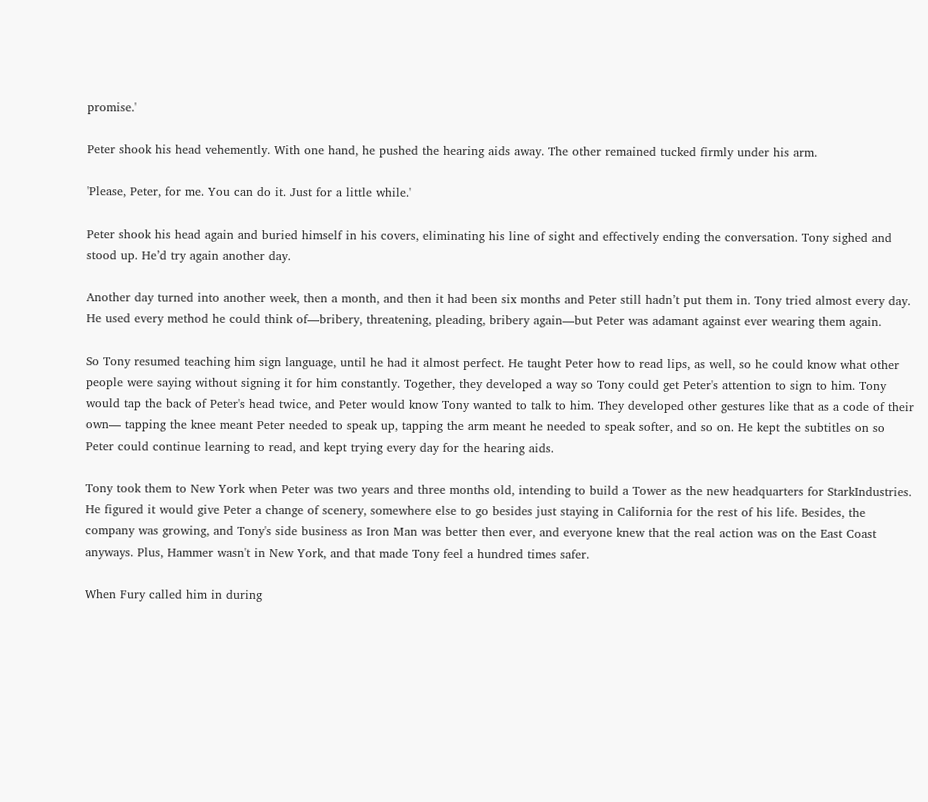promise.'

Peter shook his head vehemently. With one hand, he pushed the hearing aids away. The other remained tucked firmly under his arm.

'Please, Peter, for me. You can do it. Just for a little while.'

Peter shook his head again and buried himself in his covers, eliminating his line of sight and effectively ending the conversation. Tony sighed and stood up. He’d try again another day.

Another day turned into another week, then a month, and then it had been six months and Peter still hadn’t put them in. Tony tried almost every day. He used every method he could think of—bribery, threatening, pleading, bribery again—but Peter was adamant against ever wearing them again.

So Tony resumed teaching him sign language, until he had it almost perfect. He taught Peter how to read lips, as well, so he could know what other people were saying without signing it for him constantly. Together, they developed a way so Tony could get Peter's attention to sign to him. Tony would tap the back of Peter's head twice, and Peter would know Tony wanted to talk to him. They developed other gestures like that as a code of their own— tapping the knee meant Peter needed to speak up, tapping the arm meant he needed to speak softer, and so on. He kept the subtitles on so Peter could continue learning to read, and kept trying every day for the hearing aids.

Tony took them to New York when Peter was two years and three months old, intending to build a Tower as the new headquarters for StarkIndustries. He figured it would give Peter a change of scenery, somewhere else to go besides just staying in California for the rest of his life. Besides, the company was growing, and Tony's side business as Iron Man was better then ever, and everyone knew that the real action was on the East Coast anyways. Plus, Hammer wasn't in New York, and that made Tony feel a hundred times safer.

When Fury called him in during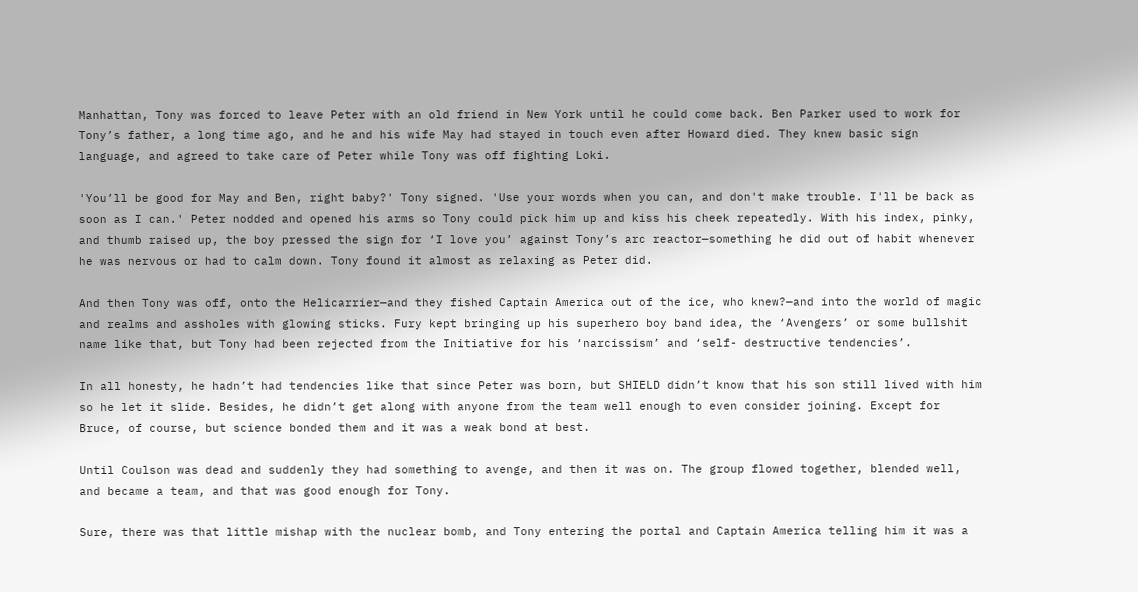Manhattan, Tony was forced to leave Peter with an old friend in New York until he could come back. Ben Parker used to work for Tony’s father, a long time ago, and he and his wife May had stayed in touch even after Howard died. They knew basic sign language, and agreed to take care of Peter while Tony was off fighting Loki.

'You’ll be good for May and Ben, right baby?' Tony signed. 'Use your words when you can, and don't make trouble. I'll be back as soon as I can.' Peter nodded and opened his arms so Tony could pick him up and kiss his cheek repeatedly. With his index, pinky, and thumb raised up, the boy pressed the sign for ‘I love you’ against Tony’s arc reactor—something he did out of habit whenever he was nervous or had to calm down. Tony found it almost as relaxing as Peter did.

And then Tony was off, onto the Helicarrier—and they fished Captain America out of the ice, who knew?—and into the world of magic and realms and assholes with glowing sticks. Fury kept bringing up his superhero boy band idea, the ‘Avengers’ or some bullshit name like that, but Tony had been rejected from the Initiative for his ‘narcissism’ and ‘self- destructive tendencies’.

In all honesty, he hadn’t had tendencies like that since Peter was born, but SHIELD didn’t know that his son still lived with him so he let it slide. Besides, he didn’t get along with anyone from the team well enough to even consider joining. Except for Bruce, of course, but science bonded them and it was a weak bond at best.

Until Coulson was dead and suddenly they had something to avenge, and then it was on. The group flowed together, blended well, and became a team, and that was good enough for Tony.

Sure, there was that little mishap with the nuclear bomb, and Tony entering the portal and Captain America telling him it was a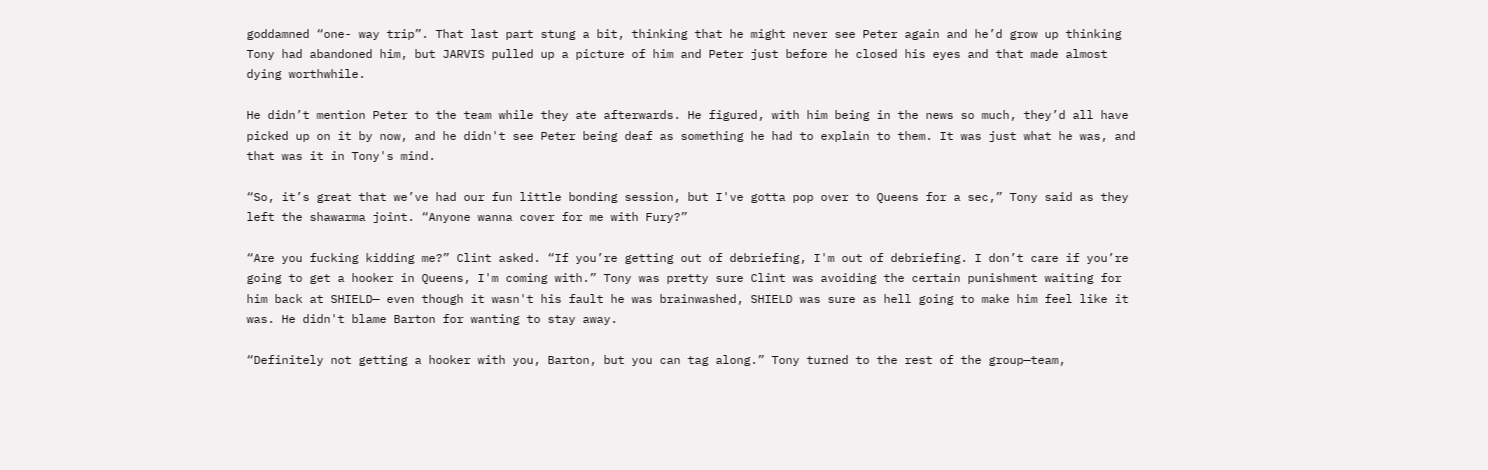goddamned “one- way trip”. That last part stung a bit, thinking that he might never see Peter again and he’d grow up thinking Tony had abandoned him, but JARVIS pulled up a picture of him and Peter just before he closed his eyes and that made almost dying worthwhile.

He didn’t mention Peter to the team while they ate afterwards. He figured, with him being in the news so much, they’d all have picked up on it by now, and he didn't see Peter being deaf as something he had to explain to them. It was just what he was, and that was it in Tony's mind.

“So, it’s great that we’ve had our fun little bonding session, but I've gotta pop over to Queens for a sec,” Tony said as they left the shawarma joint. “Anyone wanna cover for me with Fury?”

“Are you fucking kidding me?” Clint asked. “If you’re getting out of debriefing, I'm out of debriefing. I don’t care if you’re going to get a hooker in Queens, I'm coming with.” Tony was pretty sure Clint was avoiding the certain punishment waiting for him back at SHIELD— even though it wasn't his fault he was brainwashed, SHIELD was sure as hell going to make him feel like it was. He didn't blame Barton for wanting to stay away.

“Definitely not getting a hooker with you, Barton, but you can tag along.” Tony turned to the rest of the group—team,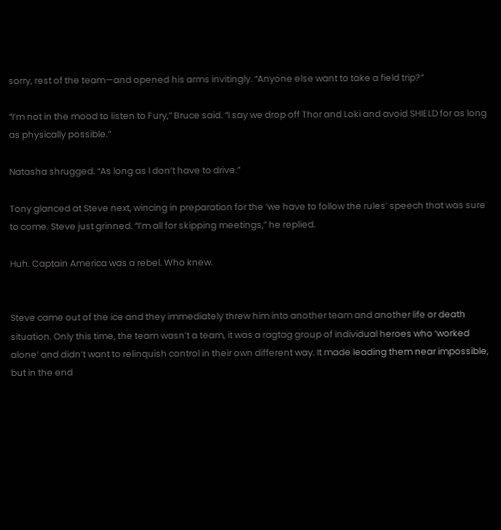sorry, rest of the team—and opened his arms invitingly. “Anyone else want to take a field trip?”

“I’m not in the mood to listen to Fury,” Bruce said. “I say we drop off Thor and Loki and avoid SHIELD for as long as physically possible.”

Natasha shrugged. “As long as I don’t have to drive.”

Tony glanced at Steve next, wincing in preparation for the ‘we have to follow the rules’ speech that was sure to come. Steve just grinned. “I’m all for skipping meetings,” he replied.

Huh. Captain America was a rebel. Who knew.


Steve came out of the ice and they immediately threw him into another team and another life or death situation. Only this time, the team wasn’t a team, it was a ragtag group of individual heroes who ‘worked alone’ and didn’t want to relinquish control in their own different way. It made leading them near impossible, but in the end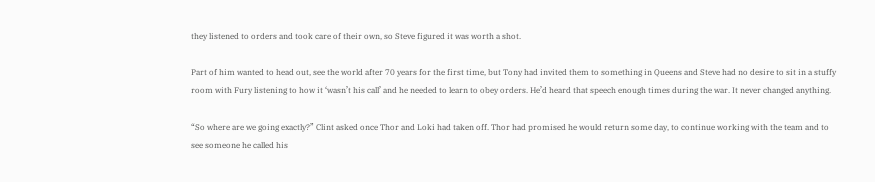they listened to orders and took care of their own, so Steve figured it was worth a shot.

Part of him wanted to head out, see the world after 70 years for the first time, but Tony had invited them to something in Queens and Steve had no desire to sit in a stuffy room with Fury listening to how it ‘wasn’t his call’ and he needed to learn to obey orders. He’d heard that speech enough times during the war. It never changed anything.

“So where are we going exactly?” Clint asked once Thor and Loki had taken off. Thor had promised he would return some day, to continue working with the team and to see someone he called his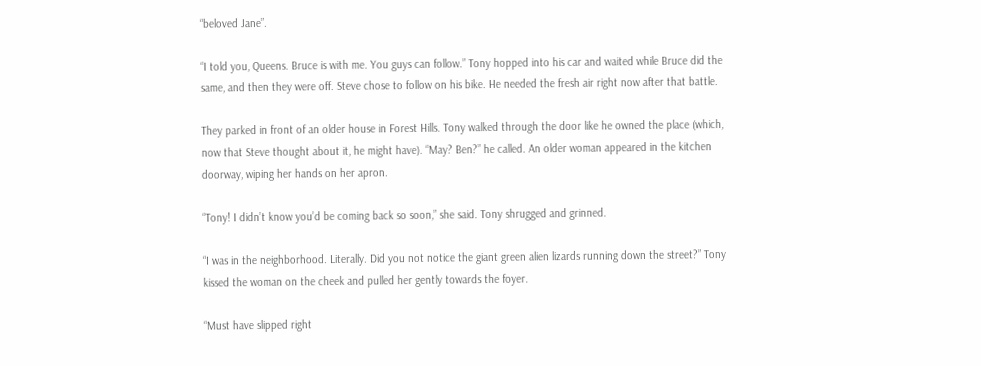“beloved Jane”.

“I told you, Queens. Bruce is with me. You guys can follow.” Tony hopped into his car and waited while Bruce did the same, and then they were off. Steve chose to follow on his bike. He needed the fresh air right now after that battle.

They parked in front of an older house in Forest Hills. Tony walked through the door like he owned the place (which, now that Steve thought about it, he might have). “May? Ben?” he called. An older woman appeared in the kitchen doorway, wiping her hands on her apron.

“Tony! I didn’t know you’d be coming back so soon,” she said. Tony shrugged and grinned.

“I was in the neighborhood. Literally. Did you not notice the giant green alien lizards running down the street?” Tony kissed the woman on the cheek and pulled her gently towards the foyer.

“Must have slipped right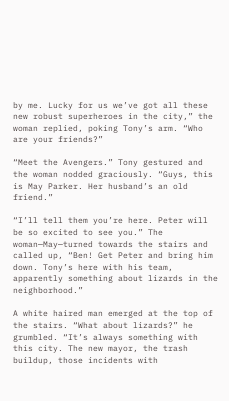by me. Lucky for us we’ve got all these new robust superheroes in the city,” the woman replied, poking Tony’s arm. “Who are your friends?”

“Meet the Avengers.” Tony gestured and the woman nodded graciously. “Guys, this is May Parker. Her husband’s an old friend.”

“I’ll tell them you’re here. Peter will be so excited to see you.” The woman—May—turned towards the stairs and called up, “Ben! Get Peter and bring him down. Tony’s here with his team, apparently something about lizards in the neighborhood.”

A white haired man emerged at the top of the stairs. “What about lizards?” he grumbled. “It’s always something with this city. The new mayor, the trash buildup, those incidents with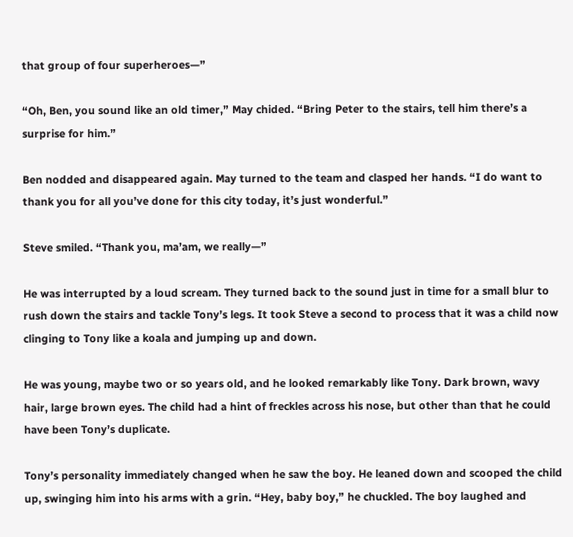that group of four superheroes—”

“Oh, Ben, you sound like an old timer,” May chided. “Bring Peter to the stairs, tell him there’s a surprise for him.”

Ben nodded and disappeared again. May turned to the team and clasped her hands. “I do want to thank you for all you’ve done for this city today, it’s just wonderful.”

Steve smiled. “Thank you, ma’am, we really—”

He was interrupted by a loud scream. They turned back to the sound just in time for a small blur to rush down the stairs and tackle Tony’s legs. It took Steve a second to process that it was a child now clinging to Tony like a koala and jumping up and down.

He was young, maybe two or so years old, and he looked remarkably like Tony. Dark brown, wavy hair, large brown eyes. The child had a hint of freckles across his nose, but other than that he could have been Tony’s duplicate.

Tony’s personality immediately changed when he saw the boy. He leaned down and scooped the child up, swinging him into his arms with a grin. “Hey, baby boy,” he chuckled. The boy laughed and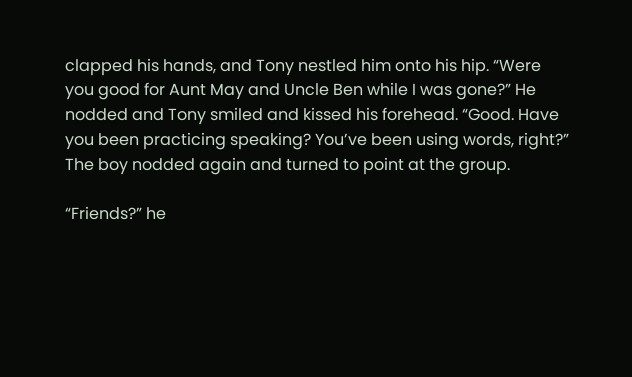clapped his hands, and Tony nestled him onto his hip. “Were you good for Aunt May and Uncle Ben while I was gone?” He nodded and Tony smiled and kissed his forehead. “Good. Have you been practicing speaking? You’ve been using words, right?” The boy nodded again and turned to point at the group.

“Friends?” he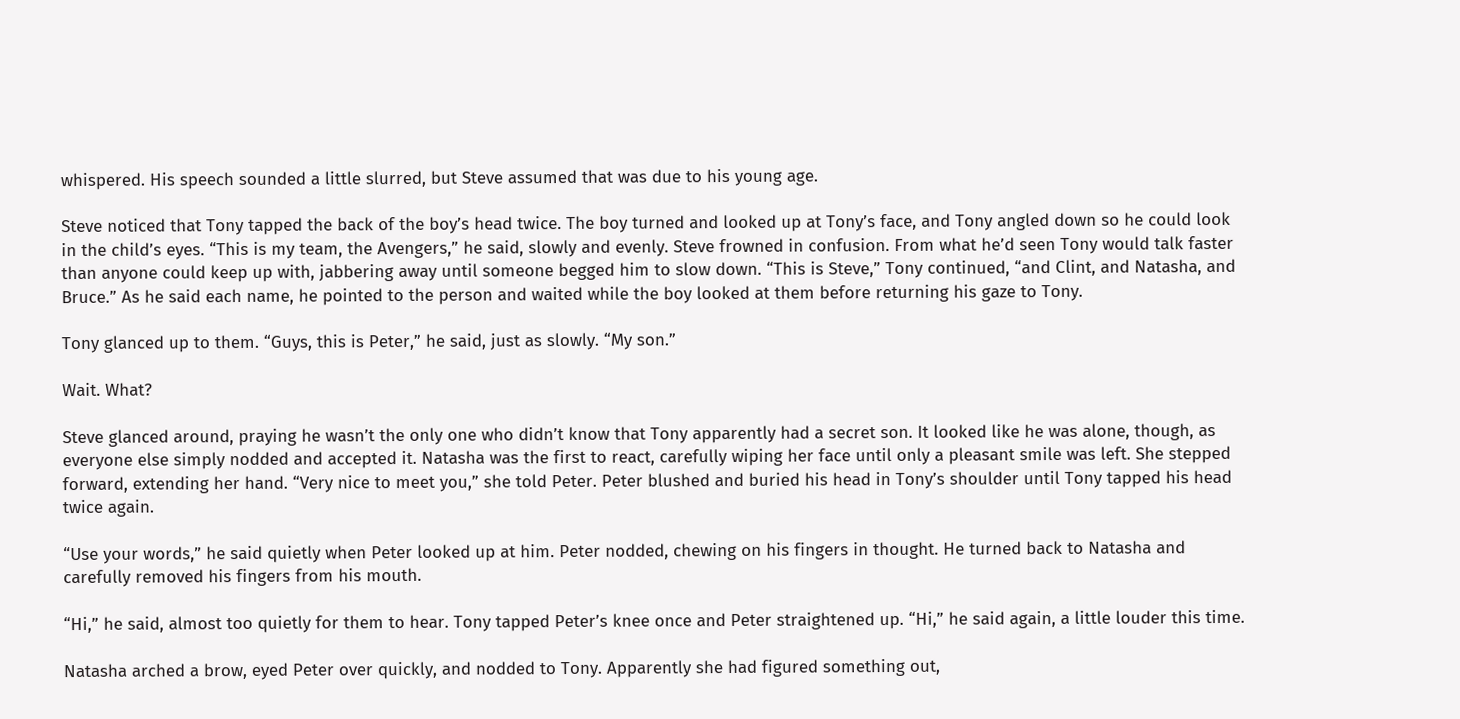whispered. His speech sounded a little slurred, but Steve assumed that was due to his young age.

Steve noticed that Tony tapped the back of the boy’s head twice. The boy turned and looked up at Tony’s face, and Tony angled down so he could look in the child’s eyes. “This is my team, the Avengers,” he said, slowly and evenly. Steve frowned in confusion. From what he’d seen Tony would talk faster than anyone could keep up with, jabbering away until someone begged him to slow down. “This is Steve,” Tony continued, “and Clint, and Natasha, and Bruce.” As he said each name, he pointed to the person and waited while the boy looked at them before returning his gaze to Tony.

Tony glanced up to them. “Guys, this is Peter,” he said, just as slowly. “My son.”

Wait. What?

Steve glanced around, praying he wasn’t the only one who didn’t know that Tony apparently had a secret son. It looked like he was alone, though, as everyone else simply nodded and accepted it. Natasha was the first to react, carefully wiping her face until only a pleasant smile was left. She stepped forward, extending her hand. “Very nice to meet you,” she told Peter. Peter blushed and buried his head in Tony’s shoulder until Tony tapped his head twice again.

“Use your words,” he said quietly when Peter looked up at him. Peter nodded, chewing on his fingers in thought. He turned back to Natasha and carefully removed his fingers from his mouth.

“Hi,” he said, almost too quietly for them to hear. Tony tapped Peter’s knee once and Peter straightened up. “Hi,” he said again, a little louder this time.

Natasha arched a brow, eyed Peter over quickly, and nodded to Tony. Apparently she had figured something out,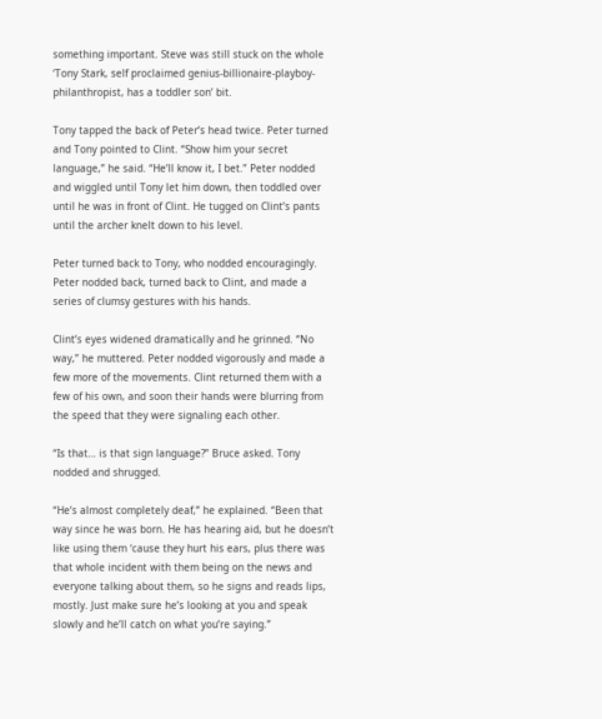something important. Steve was still stuck on the whole ‘Tony Stark, self proclaimed genius-billionaire-playboy-philanthropist, has a toddler son’ bit.

Tony tapped the back of Peter’s head twice. Peter turned and Tony pointed to Clint. “Show him your secret language,” he said. “He’ll know it, I bet.” Peter nodded and wiggled until Tony let him down, then toddled over until he was in front of Clint. He tugged on Clint’s pants until the archer knelt down to his level.

Peter turned back to Tony, who nodded encouragingly. Peter nodded back, turned back to Clint, and made a series of clumsy gestures with his hands.

Clint’s eyes widened dramatically and he grinned. “No way,” he muttered. Peter nodded vigorously and made a few more of the movements. Clint returned them with a few of his own, and soon their hands were blurring from the speed that they were signaling each other.

“Is that… is that sign language?” Bruce asked. Tony nodded and shrugged.

“He’s almost completely deaf,” he explained. “Been that way since he was born. He has hearing aid, but he doesn’t like using them ‘cause they hurt his ears, plus there was that whole incident with them being on the news and everyone talking about them, so he signs and reads lips, mostly. Just make sure he’s looking at you and speak slowly and he’ll catch on what you’re saying.”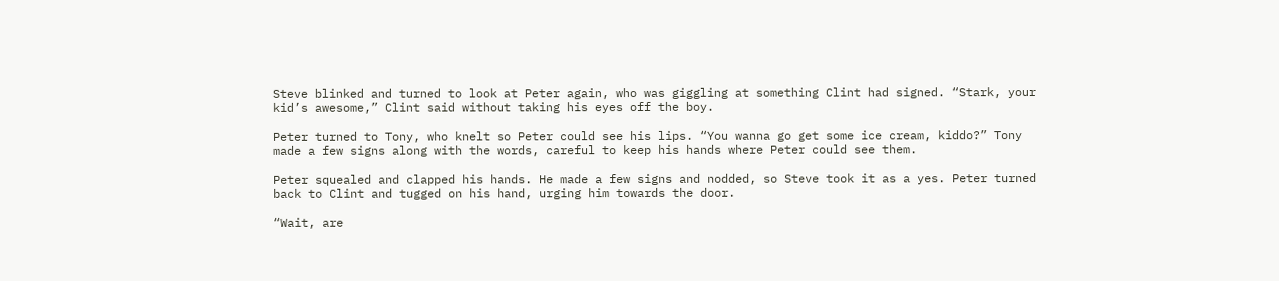Steve blinked and turned to look at Peter again, who was giggling at something Clint had signed. “Stark, your kid’s awesome,” Clint said without taking his eyes off the boy.

Peter turned to Tony, who knelt so Peter could see his lips. “You wanna go get some ice cream, kiddo?” Tony made a few signs along with the words, careful to keep his hands where Peter could see them.

Peter squealed and clapped his hands. He made a few signs and nodded, so Steve took it as a yes. Peter turned back to Clint and tugged on his hand, urging him towards the door.

“Wait, are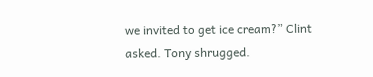we invited to get ice cream?” Clint asked. Tony shrugged.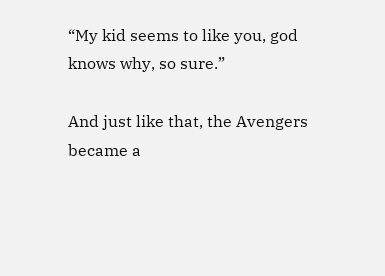“My kid seems to like you, god knows why, so sure.”

And just like that, the Avengers became a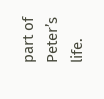part of Peter’s life.